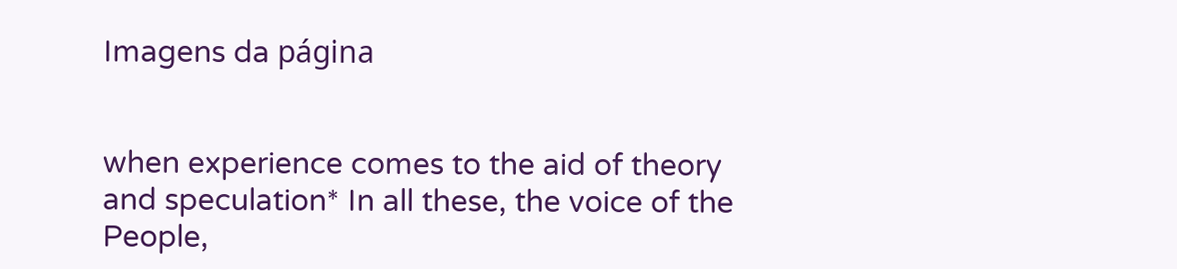Imagens da página


when experience comes to the aid of theory and speculation* In all these, the voice of the People,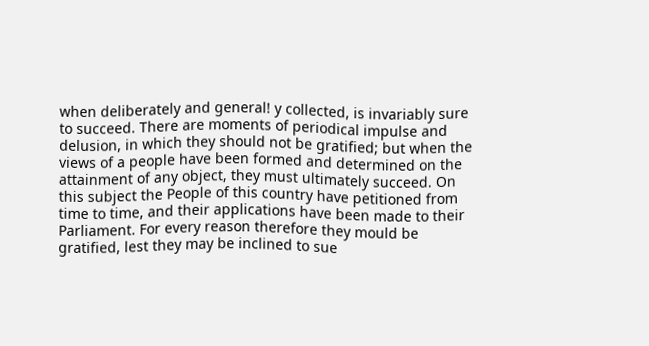when deliberately and general! y collected, is invariably sure to succeed. There are moments of periodical impulse and delusion, in which they should not be gratified; but when the views of a people have been formed and determined on the attainment of any object, they must ultimately succeed. On this subject the People of this country have petitioned from time to time, and their applications have been made to their Parliament. For every reason therefore they mould be gratified, lest they may be inclined to sue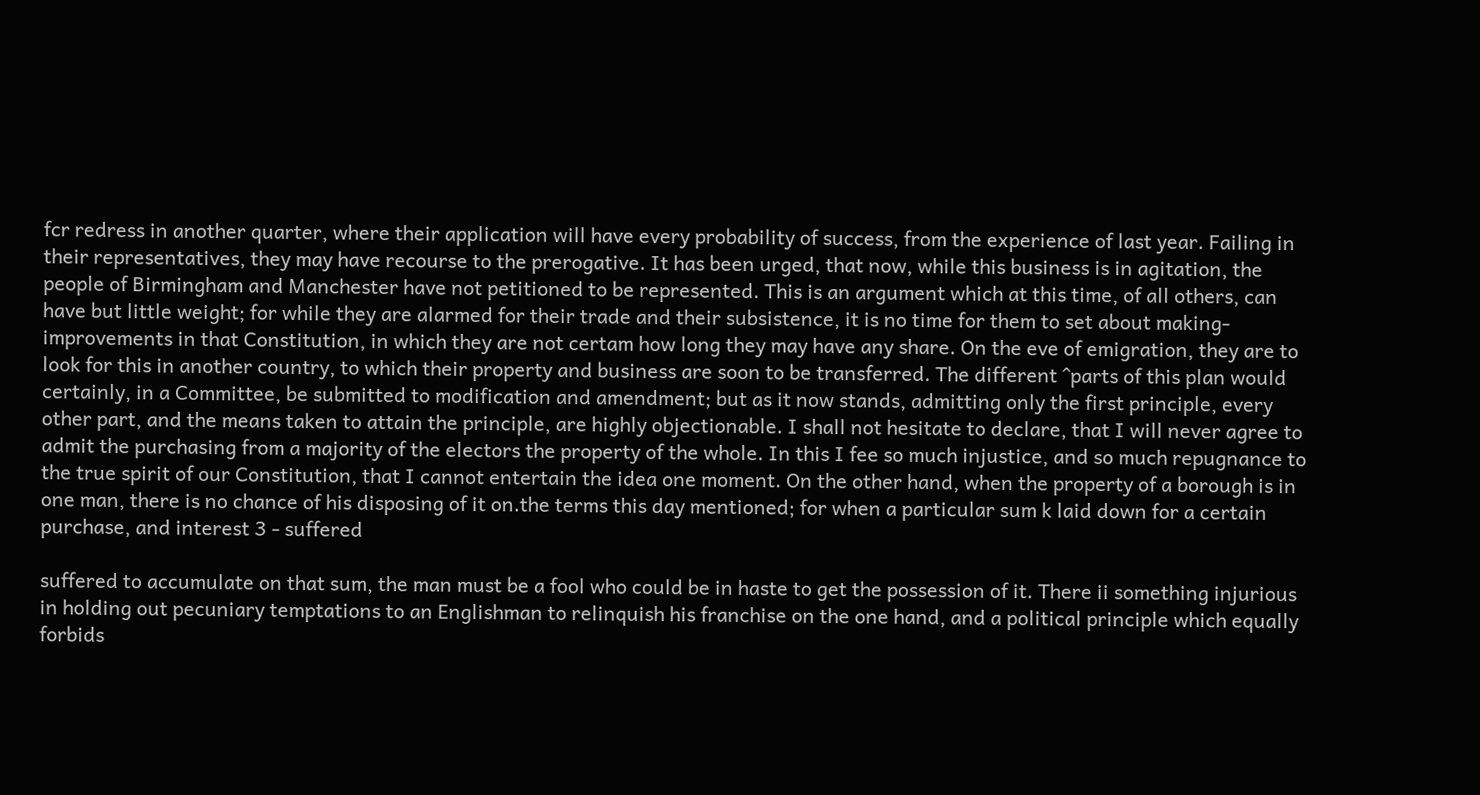fcr redress in another quarter, where their application will have every probability of success, from the experience of last year. Failing in their representatives, they may have recourse to the prerogative. It has been urged, that now, while this business is in agitation, the people of Birmingham and Manchester have not petitioned to be represented. This is an argument which at this time, of all others, can have but little weight; for while they are alarmed for their trade and their subsistence, it is no time for them to set about making- improvements in that Constitution, in which they are not certam how long they may have any share. On the eve of emigration, they are to look for this in another country, to which their property and business are soon to be transferred. The different ^parts of this plan would certainly, in a Committee, be submitted to modification and amendment; but as it now stands, admitting only the first principle, every other part, and the means taken to attain the principle, are highly objectionable. I shall not hesitate to declare, that I will never agree to admit the purchasing from a majority of the electors the property of the whole. In this I fee so much injustice, and so much repugnance to the true spirit of our Constitution, that I cannot entertain the idea one moment. On the other hand, when the property of a borough is in one man, there is no chance of his disposing of it on.the terms this day mentioned; for when a particular sum k laid down for a certain purchase, and interest 3 - suffered

suffered to accumulate on that sum, the man must be a fool who could be in haste to get the possession of it. There ii something injurious in holding out pecuniary temptations to an Englishman to relinquish his franchise on the one hand, and a political principle which equally forbids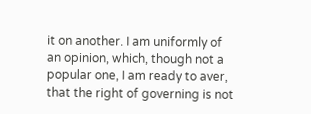it on another. I am uniformly of an opinion, which, though not a popular one, I am ready to aver, that the right of governing is not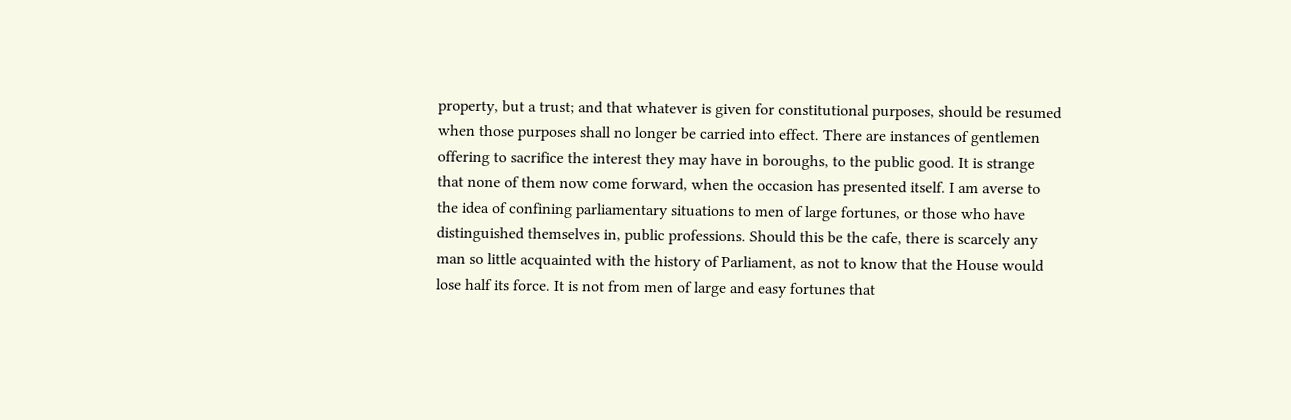property, but a trust; and that whatever is given for constitutional purposes, should be resumed when those purposes shall no longer be carried into effect. There are instances of gentlemen offering to sacrifice the interest they may have in boroughs, to the public good. It is strange that none of them now come forward, when the occasion has presented itself. I am averse to the idea of confining parliamentary situations to men of large fortunes, or those who have distinguished themselves in, public professions. Should this be the cafe, there is scarcely any man so little acquainted with the history of Parliament, as not to know that the House would lose half its force. It is not from men of large and easy fortunes that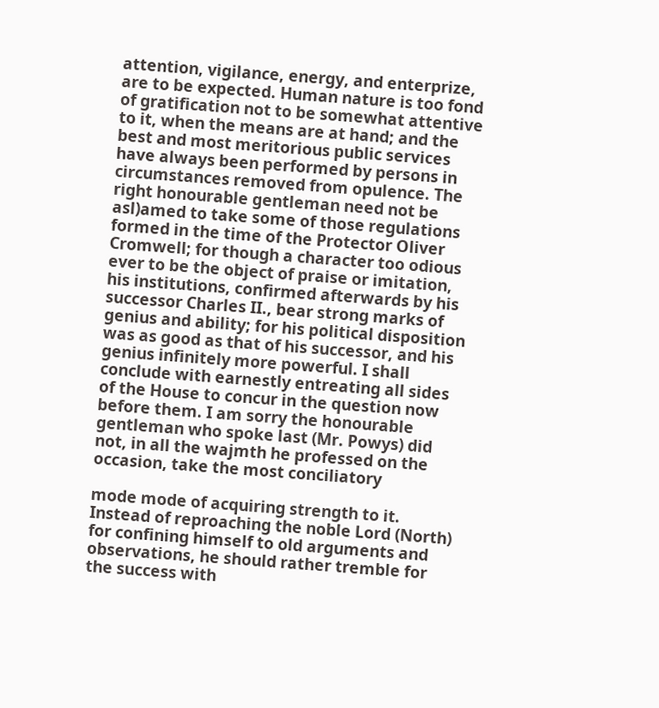attention, vigilance, energy, and enterprize, are to be expected. Human nature is too fond of gratification not to be somewhat attentive to it, when the means are at hand; and the best and most meritorious public services have always been performed by persons in circumstances removed from opulence. The right honourable gentleman need not be asl)amed to take some of those regulations formed in the time of the Protector Oliver Cromwell; for though a character too odious ever to be the object of praise or imitation, his institutions, confirmed afterwards by his successor Charles II., bear strong marks of genius and ability; for his political disposition was as good as that of his successor, and his genius infinitely more powerful. I shall conclude with earnestly entreating all sides of the House to concur in the question now before them. I am sorry the honourable gentleman who spoke last (Mr. Powys) did not, in all the wajmth he professed on the occasion, take the most conciliatory

mode mode of acquiring strength to it. Instead of reproaching the noble Lord (North) for confining himself to old arguments and observations, he should rather tremble for the success with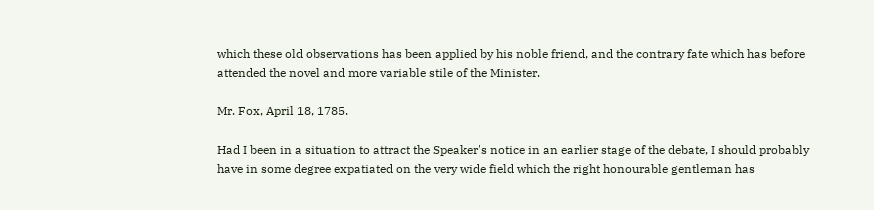which these old observations has been applied by his noble friend, and the contrary fate which has before attended the novel and more variable stile of the Minister.

Mr. Fox, April 18, 1785.

Had I been in a situation to attract the Speaker's notice in an earlier stage of the debate, I should probably have in some degree expatiated on the very wide field which the right honourable gentleman has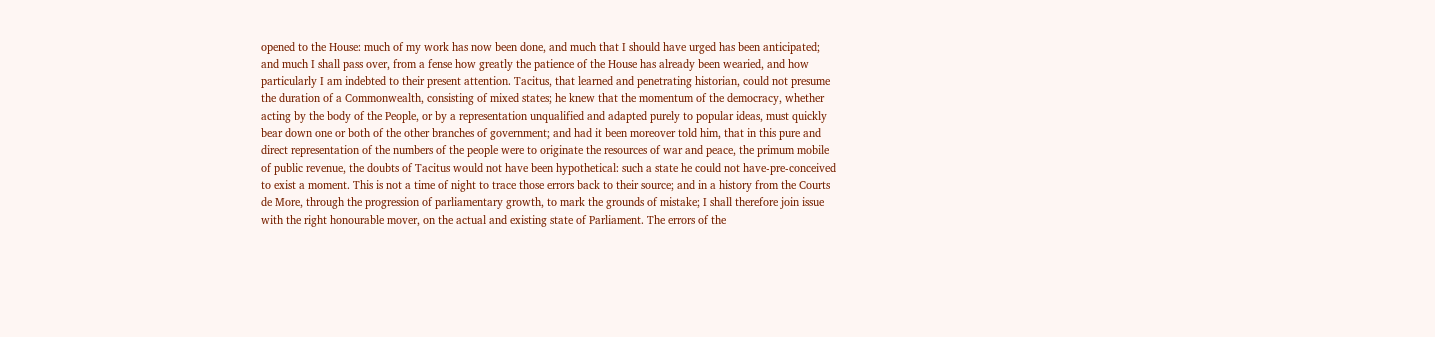opened to the House: much of my work has now been done, and much that I should have urged has been anticipated; and much I shall pass over, from a fense how greatly the patience of the House has already been wearied, and how particularly I am indebted to their present attention. Tacitus, that learned and penetrating historian, could not presume the duration of a Commonwealth, consisting of mixed states; he knew that the momentum of the democracy, whether acting by the body of the People, or by a representation unqualified and adapted purely to popular ideas, must quickly bear down one or both of the other branches of government; and had it been moreover told him, that in this pure and direct representation of the numbers of the people were to originate the resources of war and peace, the primum mobile of public revenue, the doubts of Tacitus would not have been hypothetical: such a state he could not have-pre-conceived to exist a moment. This is not a time of night to trace those errors back to their source; and in a history from the Courts de More, through the progression of parliamentary growth, to mark the grounds of mistake; I shall therefore join issue with the right honourable mover, on the actual and existing state of Parliament. The errors of the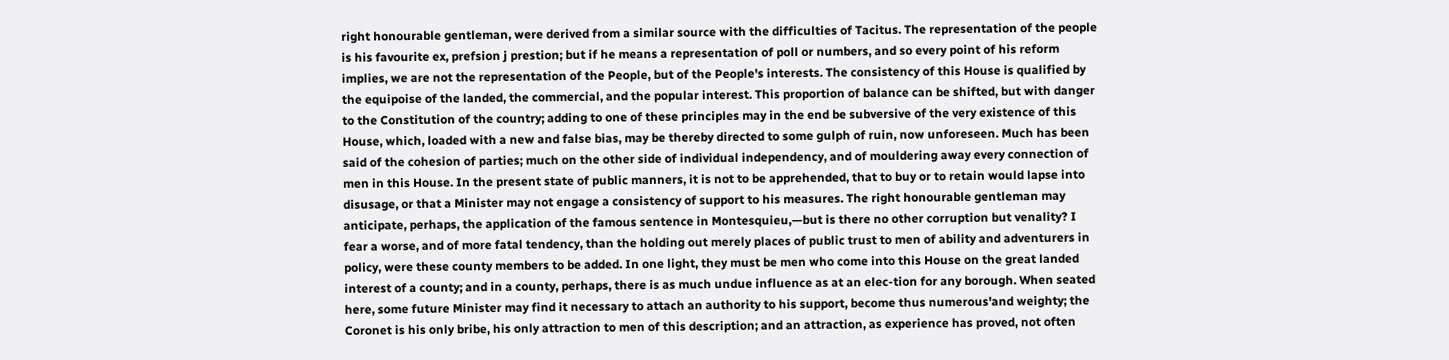right honourable gentleman, were derived from a similar source with the difficulties of Tacitus. The representation of the people is his favourite ex, prefsion j prestion; but if he means a representation of poll or numbers, and so every point of his reform implies, we are not the representation of the People, but of the People's interests. The consistency of this House is qualified by the equipoise of the landed, the commercial, and the popular interest. This proportion of balance can be shifted, but with danger to the Constitution of the country; adding to one of these principles may in the end be subversive of the very existence of this House, which, loaded with a new and false bias, may be thereby directed to some gulph of ruin, now unforeseen. Much has been said of the cohesion of parties; much on the other side of individual independency, and of mouldering away every connection of men in this House. In the present state of public manners, it is not to be apprehended, that to buy or to retain would lapse into disusage, or that a Minister may not engage a consistency of support to his measures. The right honourable gentleman may anticipate, perhaps, the application of the famous sentence in Montesquieu,—but is there no other corruption but venality? I fear a worse, and of more fatal tendency, than the holding out merely places of public trust to men of ability and adventurers in policy, were these county members to be added. In one light, they must be men who come into this House on the great landed interest of a county; and in a county, perhaps, there is as much undue influence as at an elec-tion for any borough. When seated here, some future Minister may find it necessary to attach an authority to his support, become thus numerous'and weighty; the Coronet is his only bribe, his only attraction to men of this description; and an attraction, as experience has proved, not often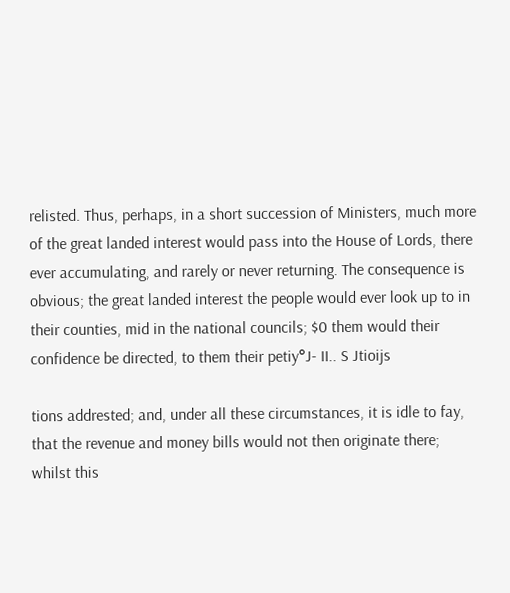relisted. Thus, perhaps, in a short succession of Ministers, much more of the great landed interest would pass into the House of Lords, there ever accumulating, and rarely or never returning. The consequence is obvious; the great landed interest the people would ever look up to in their counties, mid in the national councils; $0 them would their confidence be directed, to them their petiy°J- II.. S Jtioijs

tions addrested; and, under all these circumstances, it is idle to fay, that the revenue and money bills would not then originate there; whilst this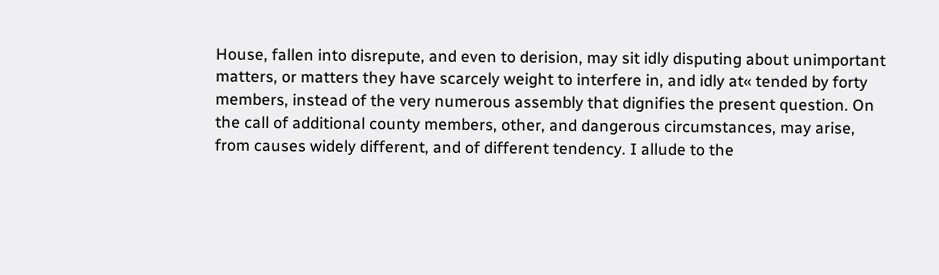House, fallen into disrepute, and even to derision, may sit idly disputing about unimportant matters, or matters they have scarcely weight to interfere in, and idly at« tended by forty members, instead of the very numerous assembly that dignifies the present question. On the call of additional county members, other, and dangerous circumstances, may arise, from causes widely different, and of different tendency. I allude to the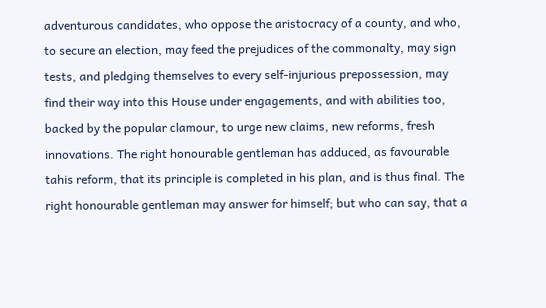adventurous candidates, who oppose the aristocracy of a county, and who, to secure an election, may feed the prejudices of the commonalty, may sign tests, and pledging themselves to every self-injurious prepossession, may find their way into this House under engagements, and with abilities too, backed by the popular clamour, to urge new claims, new reforms, fresh innovations. The right honourable gentleman has adduced, as favourable tahis reform, that its principle is completed in his plan, and is thus final. The right honourable gentleman may answer for himself; but who can say, that a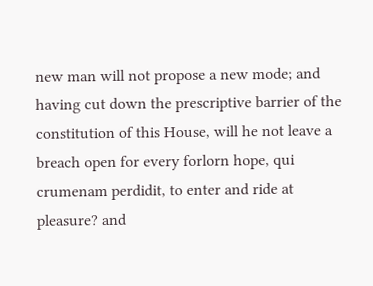new man will not propose a new mode; and having cut down the prescriptive barrier of the constitution of this House, will he not leave a breach open for every forlorn hope, qui crumenam perdidit, to enter and ride at pleasure? and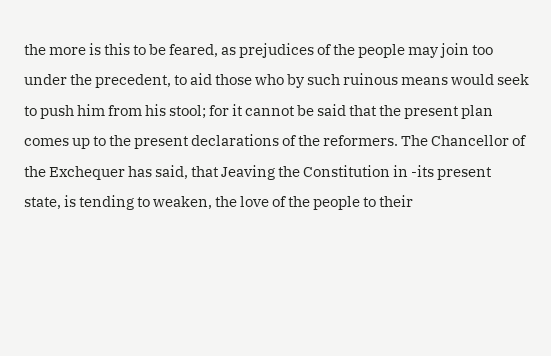the more is this to be feared, as prejudices of the people may join too under the precedent, to aid those who by such ruinous means would seek to push him from his stool; for it cannot be said that the present plan comes up to the present declarations of the reformers. The Chancellor of the Exchequer has said, that Jeaving the Constitution in -its present state, is tending to weaken, the love of the people to their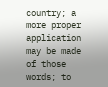country; a more proper application may be made of those words; to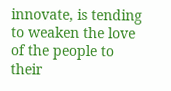innovate, is tending to weaken the love of the people to their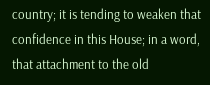country; it is tending to weaken that confidence in this House; in a word, that attachment to the old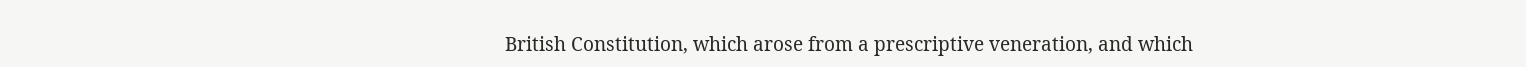British Constitution, which arose from a prescriptive veneration, and which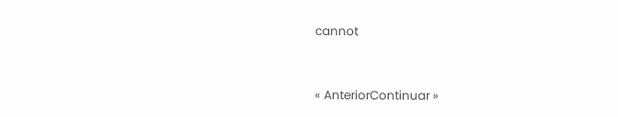cannot


« AnteriorContinuar »